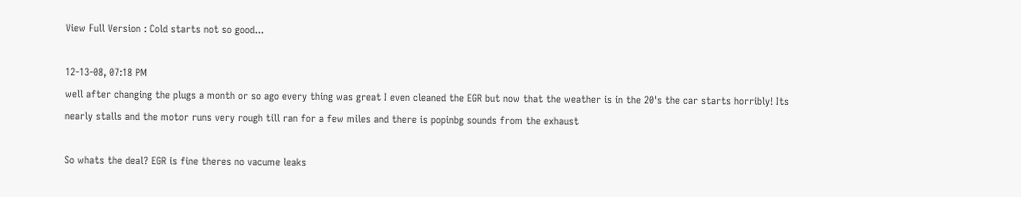View Full Version : Cold starts not so good...

12-13-08, 07:18 PM
well after changing the plugs a month or so ago every thing was great I even cleaned the EGR but now that the weather is in the 20's the car starts horribly! Its nearly stalls and the motor runs very rough till ran for a few miles and there is popinbg sounds from the exhaust

So whats the deal? EGR is fine theres no vacume leaks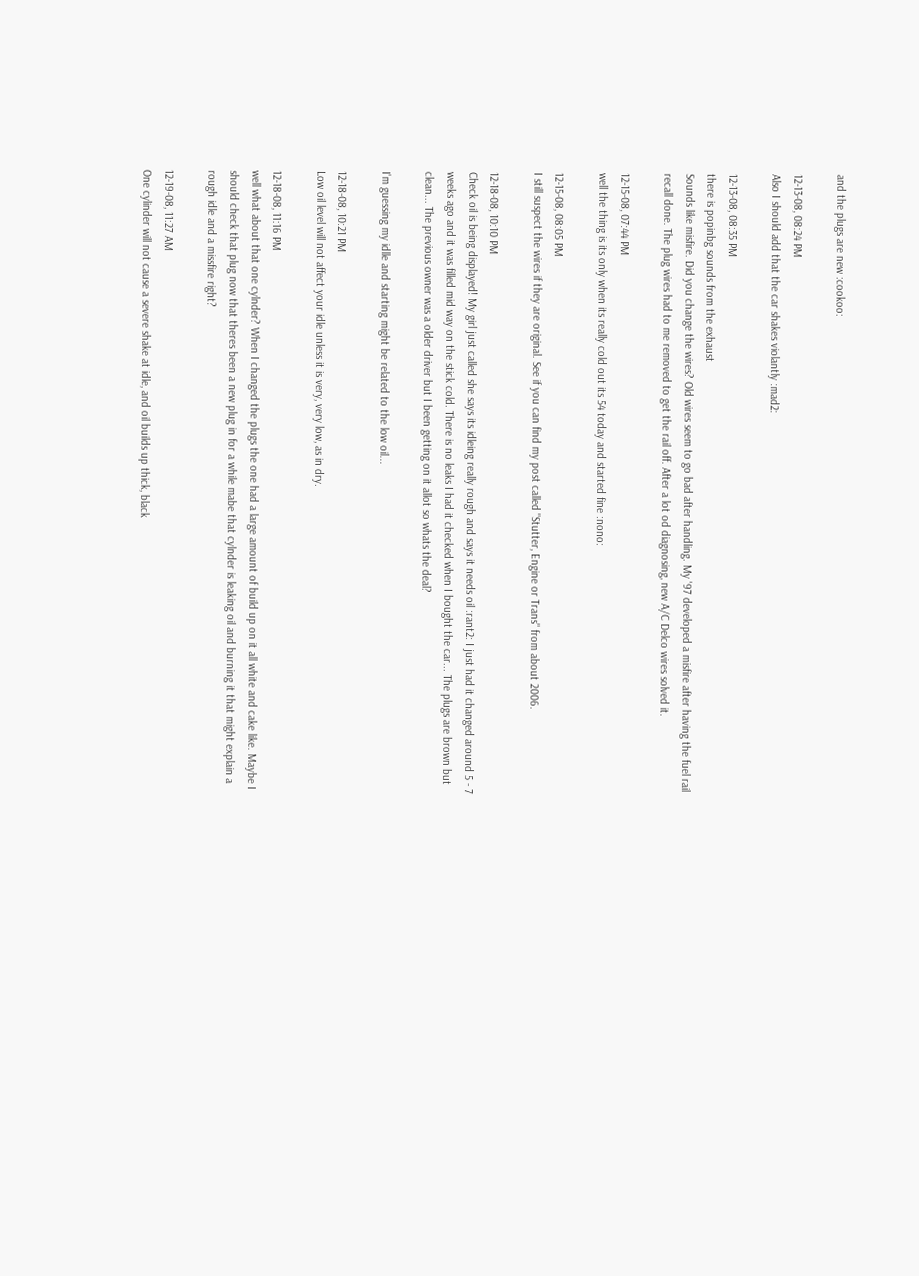and the plugs are new :cookoo:

12-13-08, 08:24 PM
Also I should add that the car shakes violantly :mad2:

12-13-08, 08:35 PM
there is popinbg sounds from the exhaust
Sounds like misfire. Did you change the wires? Old wires seem to go bad after handling. My '97 developed a misfire after having the fuel rail recall done. The plug wires had to me removed to get the rail off. After a lot od diagnosing, new A/C Delco wires solved it.

12-15-08, 07:44 PM
well the thing is its only when its really cold out its 54 today and started fine :nono:

12-15-08, 08:05 PM
I still suspect the wires if they are original. See if you can find my post called "Stutter, Engine or Trans" from about 2006.

12-18-08, 10:10 PM
Check oil is being displayed! My girl just called she says its idleing really rough and says it needs oil :rant2: I just had it changed around 5 - 7 weeks ago and it was filled mid way on the stick cold. There is no leaks I had it checked when I bought the car... The plugs are brown but clean... The previous owner was a older driver but I been getting on it allot so whats the deal?

I'm guessing my idlle and starting might be related to the low oil...

12-18-08, 10:21 PM
Low oil level will not affect your idle unless it is very, very low, as in dry.

12-18-08, 11:16 PM
well what about that one cylnder? When I changed the plugs the one had a large amount of build up on it all white and cake like. Maybe I should check that plug now that theres been a new plug in for a while mabe that cylnder is leaking oil and burning it that might explain a rough idle and a missfire right?

12-19-08, 11:27 AM
One cylinder will not cause a severe shake at idle, and oil builds up thick, black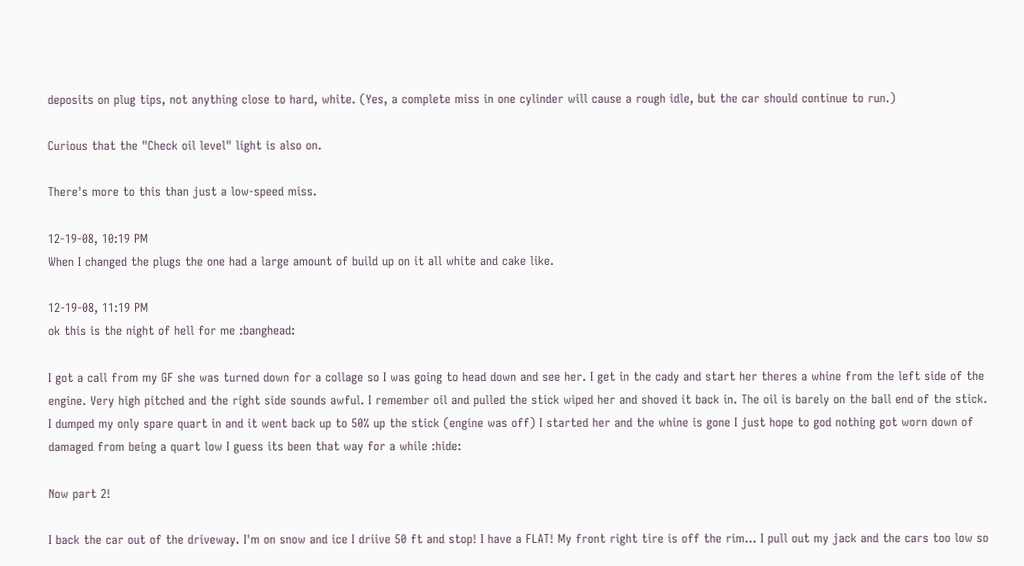deposits on plug tips, not anything close to hard, white. (Yes, a complete miss in one cylinder will cause a rough idle, but the car should continue to run.)

Curious that the "Check oil level" light is also on.

There's more to this than just a low-speed miss.

12-19-08, 10:19 PM
When I changed the plugs the one had a large amount of build up on it all white and cake like.

12-19-08, 11:19 PM
ok this is the night of hell for me :banghead:

I got a call from my GF she was turned down for a collage so I was going to head down and see her. I get in the cady and start her theres a whine from the left side of the engine. Very high pitched and the right side sounds awful. I remember oil and pulled the stick wiped her and shoved it back in. The oil is barely on the ball end of the stick. I dumped my only spare quart in and it went back up to 50% up the stick (engine was off) I started her and the whine is gone I just hope to god nothing got worn down of damaged from being a quart low I guess its been that way for a while :hide:

Now part 2!

I back the car out of the driveway. I'm on snow and ice I driive 50 ft and stop! I have a FLAT! My front right tire is off the rim... I pull out my jack and the cars too low so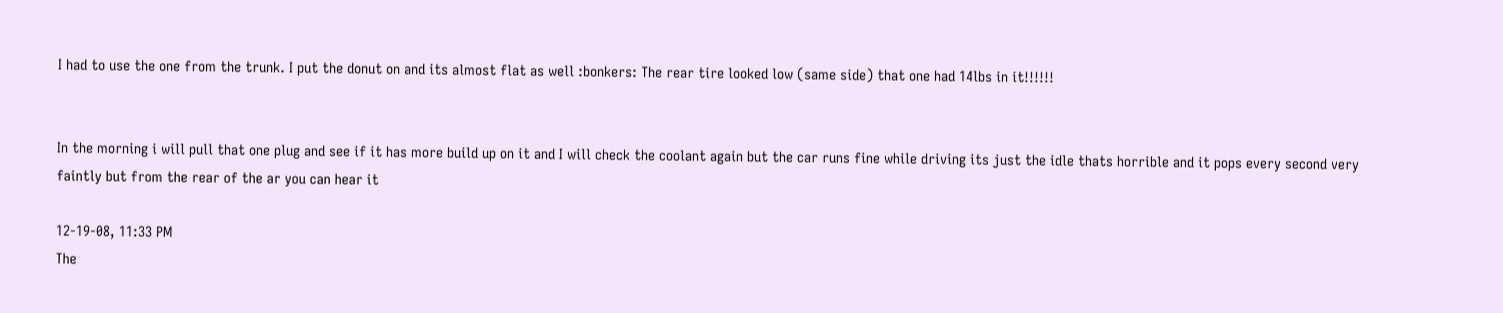I had to use the one from the trunk. I put the donut on and its almost flat as well :bonkers: The rear tire looked low (same side) that one had 14lbs in it!!!!!!


In the morning i will pull that one plug and see if it has more build up on it and I will check the coolant again but the car runs fine while driving its just the idle thats horrible and it pops every second very faintly but from the rear of the ar you can hear it

12-19-08, 11:33 PM
The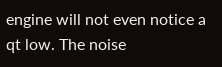engine will not even notice a qt low. The noise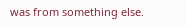was from something else.